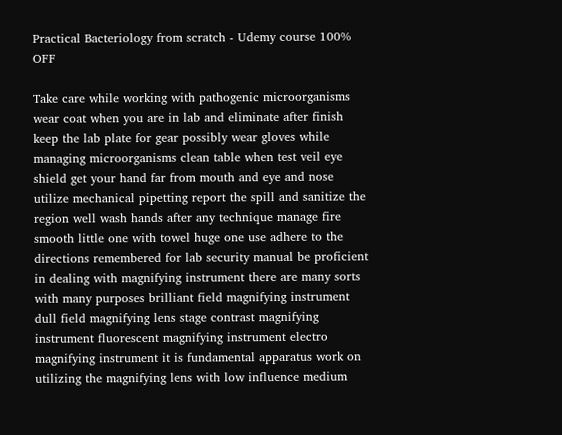Practical Bacteriology from scratch - Udemy course 100% OFF

Take care while working with pathogenic microorganisms wear coat when you are in lab and eliminate after finish keep the lab plate for gear possibly wear gloves while managing microorganisms clean table when test veil eye shield get your hand far from mouth and eye and nose utilize mechanical pipetting report the spill and sanitize the region well wash hands after any technique manage fire smooth little one with towel huge one use adhere to the directions remembered for lab security manual be proficient in dealing with magnifying instrument there are many sorts with many purposes brilliant field magnifying instrument dull field magnifying lens stage contrast magnifying instrument fluorescent magnifying instrument electro magnifying instrument it is fundamental apparatus work on utilizing the magnifying lens with low influence medium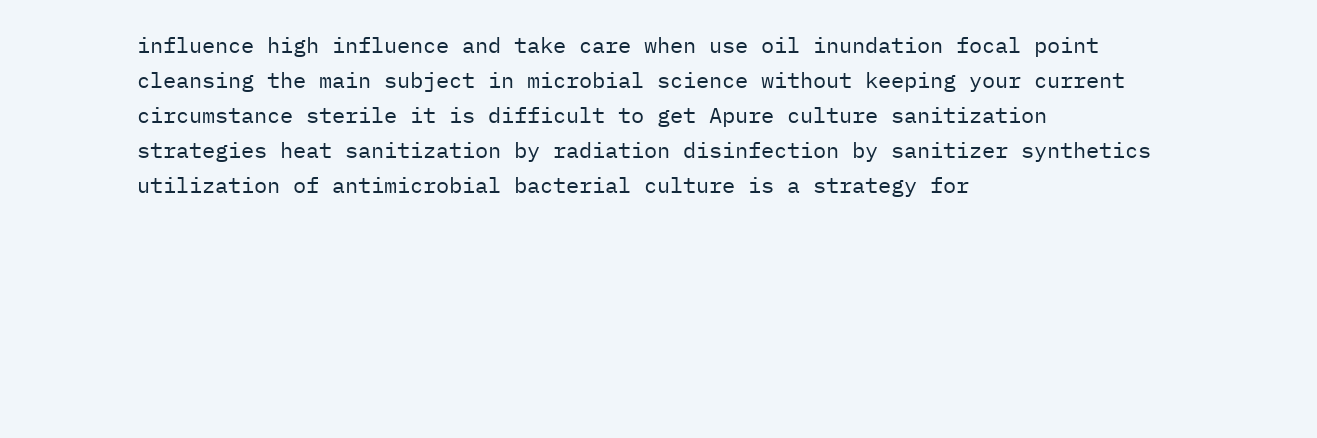influence high influence and take care when use oil inundation focal point cleansing the main subject in microbial science without keeping your current circumstance sterile it is difficult to get Apure culture sanitization strategies heat sanitization by radiation disinfection by sanitizer synthetics utilization of antimicrobial bacterial culture is a strategy for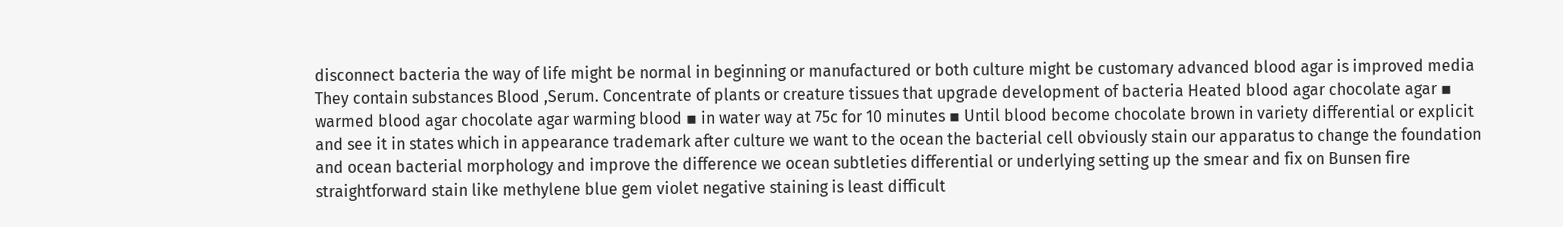disconnect bacteria the way of life might be normal in beginning or manufactured or both culture might be customary advanced blood agar is improved media They contain substances Blood ,Serum. Concentrate of plants or creature tissues that upgrade development of bacteria Heated blood agar chocolate agar ▪ warmed blood agar chocolate agar warming blood ▪ in water way at 75c for 10 minutes ▪ Until blood become chocolate brown in variety differential or explicit and see it in states which in appearance trademark after culture we want to the ocean the bacterial cell obviously stain our apparatus to change the foundation and ocean bacterial morphology and improve the difference we ocean subtleties differential or underlying setting up the smear and fix on Bunsen fire straightforward stain like methylene blue gem violet negative staining is least difficult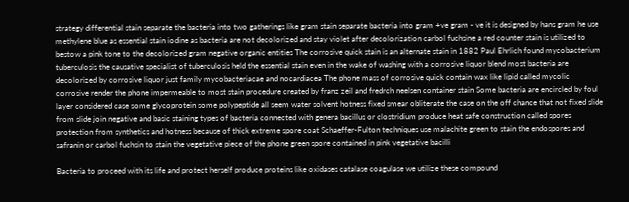strategy differential stain separate the bacteria into two gatherings like gram stain separate bacteria into gram +ve gram - ve it is designed by hans gram he use methylene blue as essential stain iodine as bacteria are not decolorized and stay violet after decolorization carbol fuchsine a red counter stain is utilized to bestow a pink tone to the decolorized gram negative organic entities The corrosive quick stain is an alternate stain in 1882 Paul Ehrlich found mycobacterium tuberculosis the causative specialist of tuberculosis held the essential stain even in the wake of washing with a corrosive liquor blend most bacteria are decolorized by corrosive liquor just family mycobacteriacae and nocardiacea The phone mass of corrosive quick contain wax like lipid called mycolic corrosive render the phone impermeable to most stain procedure created by franz zeil and fredrch neelsen container stain Some bacteria are encircled by foul layer considered case some glycoprotein some polypeptide all seem water solvent hotness fixed smear obliterate the case on the off chance that not fixed slide from slide join negative and basic staining types of bacteria connected with genera bacillus or clostridium produce heat safe construction called spores protection from synthetics and hotness because of thick extreme spore coat Schaeffer-Fulton techniques use malachite green to stain the endospores and safranin or carbol fuchsin to stain the vegetative piece of the phone green spore contained in pink vegetative bacilli

Bacteria to proceed with its life and protect herself produce proteins like oxidases catalase coagulase we utilize these compound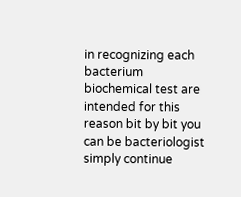in recognizing each bacterium biochemical test are intended for this reason bit by bit you can be bacteriologist simply continue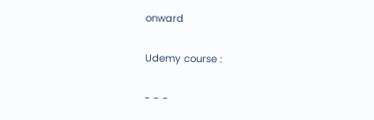onward

Udemy course :

- - -